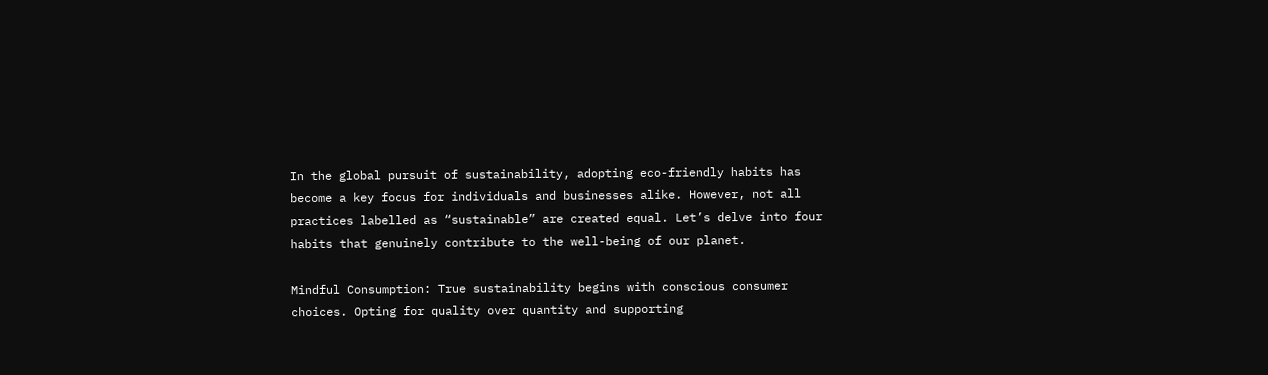In the global pursuit of sustainability, adopting eco-friendly habits has become a key focus for individuals and businesses alike. However, not all practices labelled as “sustainable” are created equal. Let’s delve into four habits that genuinely contribute to the well-being of our planet.

Mindful Consumption: True sustainability begins with conscious consumer choices. Opting for quality over quantity and supporting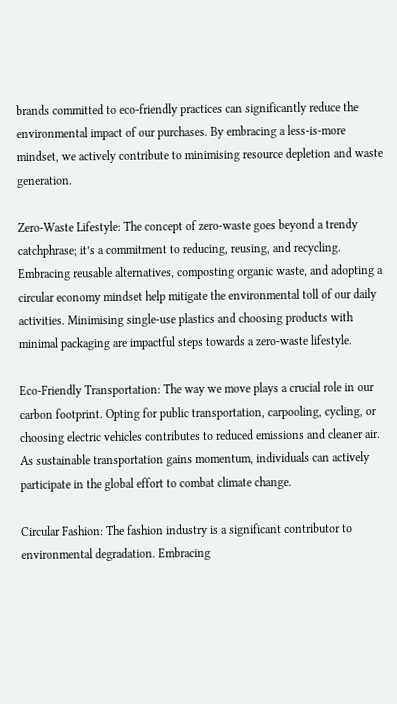brands committed to eco-friendly practices can significantly reduce the environmental impact of our purchases. By embracing a less-is-more mindset, we actively contribute to minimising resource depletion and waste generation.

Zero-Waste Lifestyle: The concept of zero-waste goes beyond a trendy catchphrase; it’s a commitment to reducing, reusing, and recycling. Embracing reusable alternatives, composting organic waste, and adopting a circular economy mindset help mitigate the environmental toll of our daily activities. Minimising single-use plastics and choosing products with minimal packaging are impactful steps towards a zero-waste lifestyle.

Eco-Friendly Transportation: The way we move plays a crucial role in our carbon footprint. Opting for public transportation, carpooling, cycling, or choosing electric vehicles contributes to reduced emissions and cleaner air. As sustainable transportation gains momentum, individuals can actively participate in the global effort to combat climate change.

Circular Fashion: The fashion industry is a significant contributor to environmental degradation. Embracing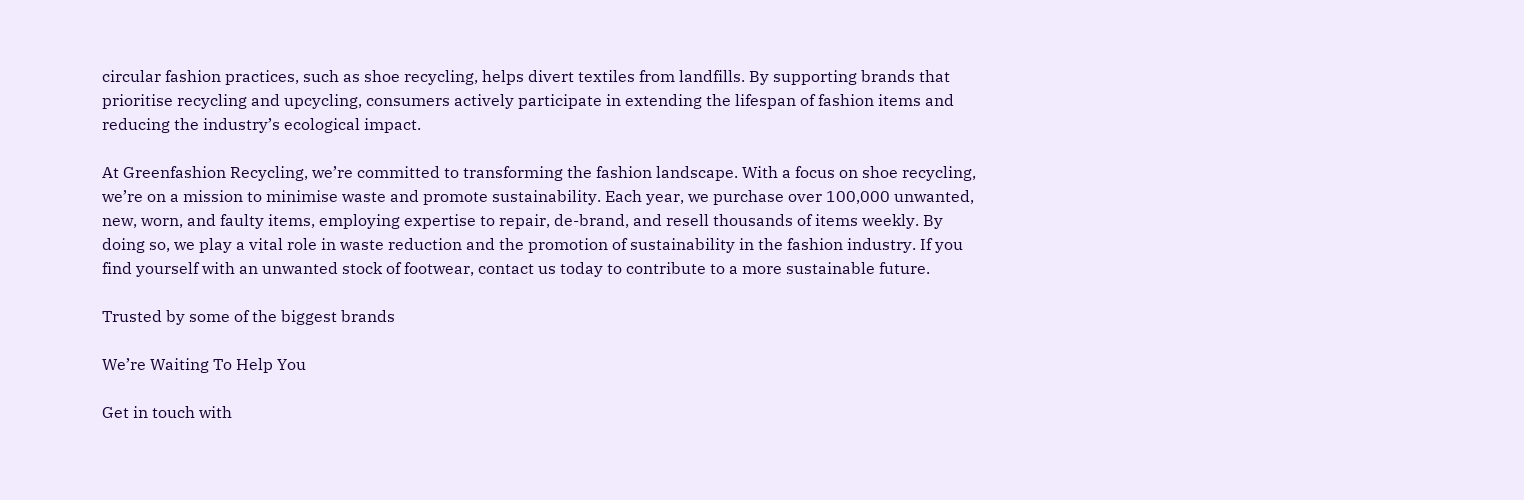circular fashion practices, such as shoe recycling, helps divert textiles from landfills. By supporting brands that prioritise recycling and upcycling, consumers actively participate in extending the lifespan of fashion items and reducing the industry’s ecological impact.

At Greenfashion Recycling, we’re committed to transforming the fashion landscape. With a focus on shoe recycling, we’re on a mission to minimise waste and promote sustainability. Each year, we purchase over 100,000 unwanted, new, worn, and faulty items, employing expertise to repair, de-brand, and resell thousands of items weekly. By doing so, we play a vital role in waste reduction and the promotion of sustainability in the fashion industry. If you find yourself with an unwanted stock of footwear, contact us today to contribute to a more sustainable future.

Trusted by some of the biggest brands

We’re Waiting To Help You

Get in touch with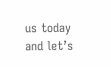us today and let’s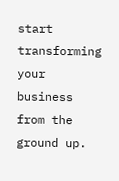start transforming your business from the ground up.